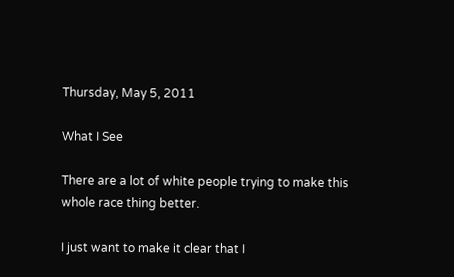Thursday, May 5, 2011

What I See

There are a lot of white people trying to make this whole race thing better.

I just want to make it clear that I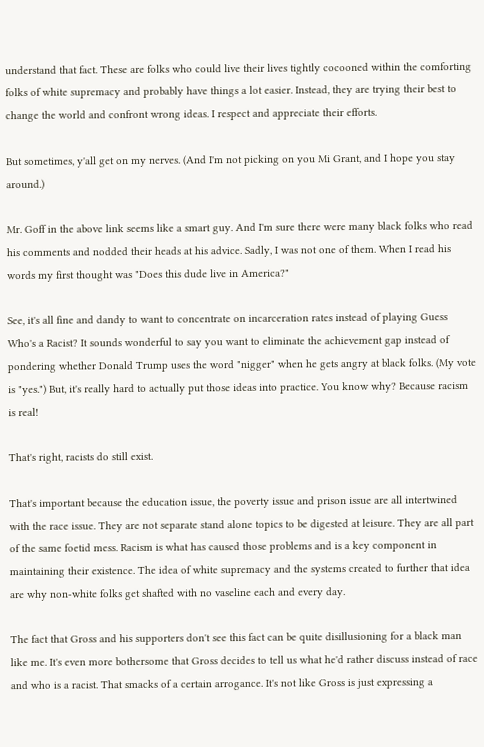understand that fact. These are folks who could live their lives tightly cocooned within the comforting folks of white supremacy and probably have things a lot easier. Instead, they are trying their best to change the world and confront wrong ideas. I respect and appreciate their efforts.

But sometimes, y'all get on my nerves. (And I'm not picking on you Mi Grant, and I hope you stay around.)

Mr. Goff in the above link seems like a smart guy. And I'm sure there were many black folks who read his comments and nodded their heads at his advice. Sadly, I was not one of them. When I read his words my first thought was "Does this dude live in America?"

See, it's all fine and dandy to want to concentrate on incarceration rates instead of playing Guess Who's a Racist? It sounds wonderful to say you want to eliminate the achievement gap instead of pondering whether Donald Trump uses the word "nigger" when he gets angry at black folks. (My vote is "yes.") But, it's really hard to actually put those ideas into practice. You know why? Because racism is real!

That's right, racists do still exist.

That's important because the education issue, the poverty issue and prison issue are all intertwined with the race issue. They are not separate stand alone topics to be digested at leisure. They are all part of the same foetid mess. Racism is what has caused those problems and is a key component in maintaining their existence. The idea of white supremacy and the systems created to further that idea are why non-white folks get shafted with no vaseline each and every day.

The fact that Gross and his supporters don't see this fact can be quite disillusioning for a black man like me. It's even more bothersome that Gross decides to tell us what he'd rather discuss instead of race and who is a racist. That smacks of a certain arrogance. It's not like Gross is just expressing a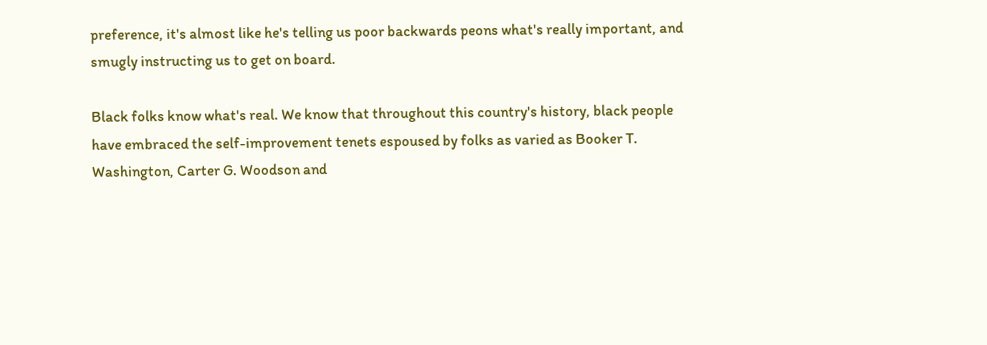preference, it's almost like he's telling us poor backwards peons what's really important, and smugly instructing us to get on board.

Black folks know what's real. We know that throughout this country's history, black people have embraced the self-improvement tenets espoused by folks as varied as Booker T. Washington, Carter G. Woodson and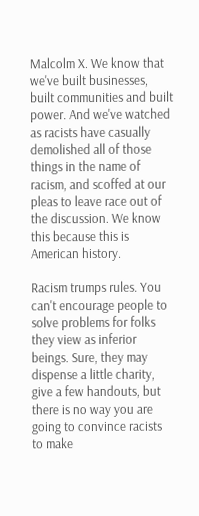Malcolm X. We know that we've built businesses, built communities and built power. And we've watched as racists have casually demolished all of those things in the name of racism, and scoffed at our pleas to leave race out of the discussion. We know this because this is American history.

Racism trumps rules. You can't encourage people to solve problems for folks they view as inferior beings. Sure, they may dispense a little charity, give a few handouts, but there is no way you are going to convince racists to make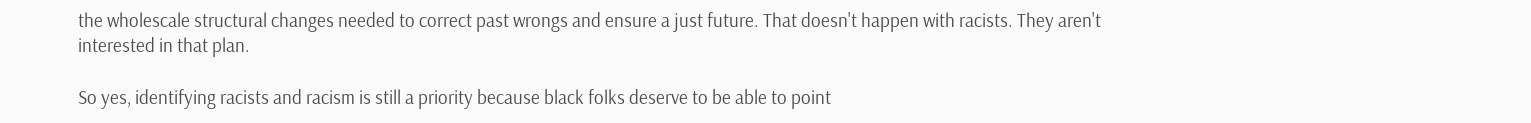the wholescale structural changes needed to correct past wrongs and ensure a just future. That doesn't happen with racists. They aren't interested in that plan.

So yes, identifying racists and racism is still a priority because black folks deserve to be able to point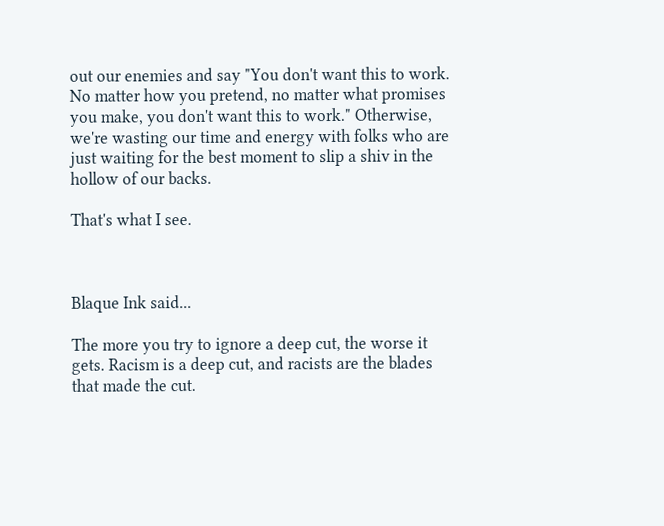out our enemies and say "You don't want this to work. No matter how you pretend, no matter what promises you make, you don't want this to work." Otherwise, we're wasting our time and energy with folks who are just waiting for the best moment to slip a shiv in the hollow of our backs.

That's what I see.



Blaque Ink said...

The more you try to ignore a deep cut, the worse it gets. Racism is a deep cut, and racists are the blades that made the cut.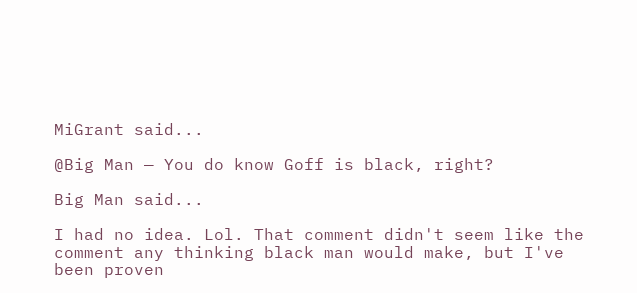MiGrant said...

@Big Man — You do know Goff is black, right?

Big Man said...

I had no idea. Lol. That comment didn't seem like the comment any thinking black man would make, but I've been proven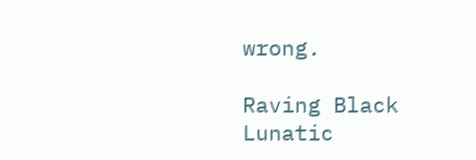wrong.

Raving Black Lunatic